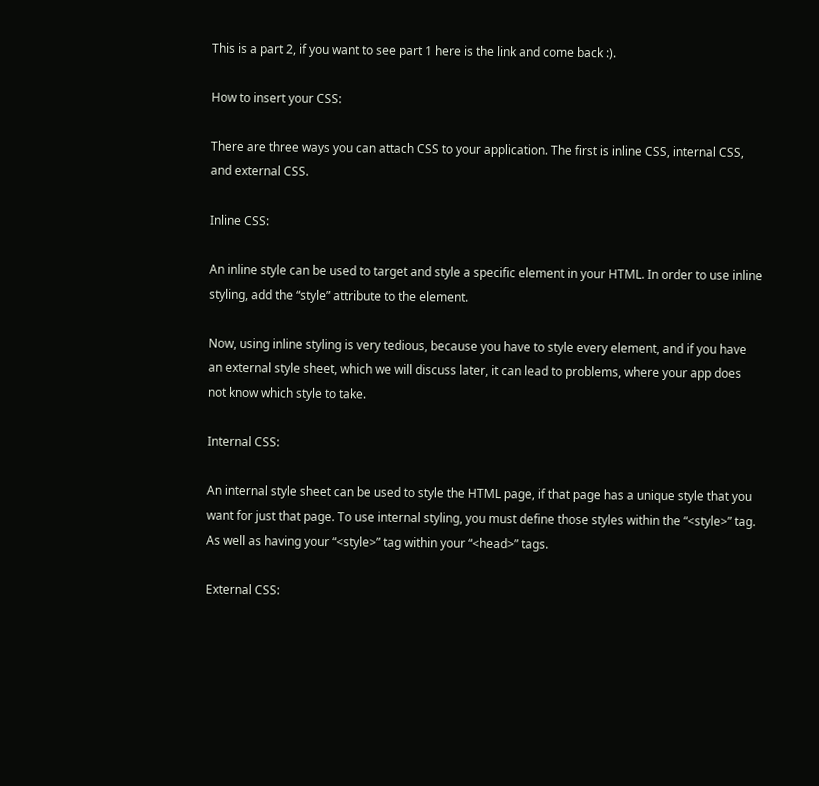This is a part 2, if you want to see part 1 here is the link and come back :).

How to insert your CSS:

There are three ways you can attach CSS to your application. The first is inline CSS, internal CSS, and external CSS.

Inline CSS:

An inline style can be used to target and style a specific element in your HTML. In order to use inline styling, add the “style” attribute to the element.

Now, using inline styling is very tedious, because you have to style every element, and if you have an external style sheet, which we will discuss later, it can lead to problems, where your app does not know which style to take.

Internal CSS:

An internal style sheet can be used to style the HTML page, if that page has a unique style that you want for just that page. To use internal styling, you must define those styles within the “<style>” tag. As well as having your “<style>” tag within your “<head>” tags.

External CSS: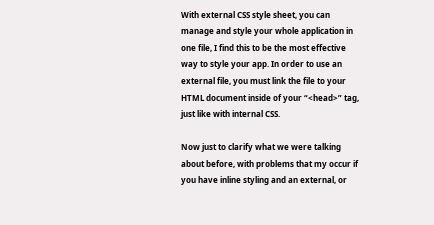With external CSS style sheet, you can manage and style your whole application in one file, I find this to be the most effective way to style your app. In order to use an external file, you must link the file to your HTML document inside of your “<head>” tag, just like with internal CSS.

Now just to clarify what we were talking about before, with problems that my occur if you have inline styling and an external, or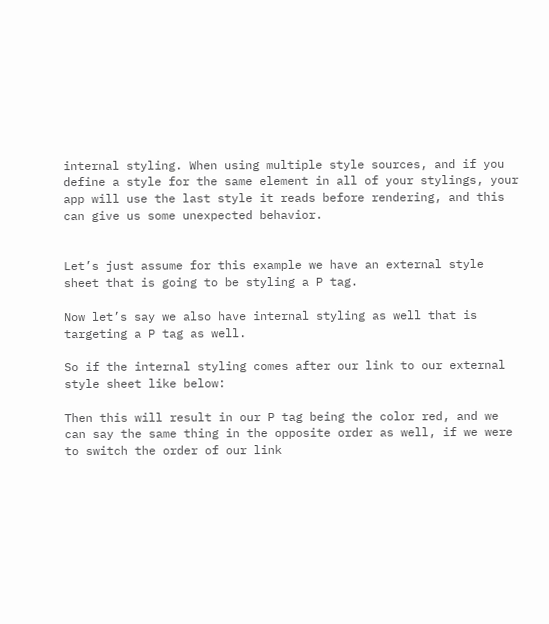internal styling. When using multiple style sources, and if you define a style for the same element in all of your stylings, your app will use the last style it reads before rendering, and this can give us some unexpected behavior.


Let’s just assume for this example we have an external style sheet that is going to be styling a P tag.

Now let’s say we also have internal styling as well that is targeting a P tag as well.

So if the internal styling comes after our link to our external style sheet like below:

Then this will result in our P tag being the color red, and we can say the same thing in the opposite order as well, if we were to switch the order of our link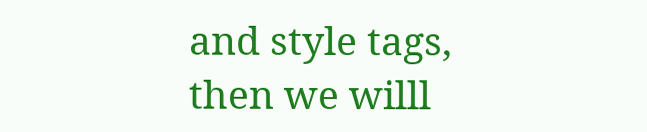and style tags, then we willl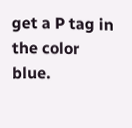get a P tag in the color blue.